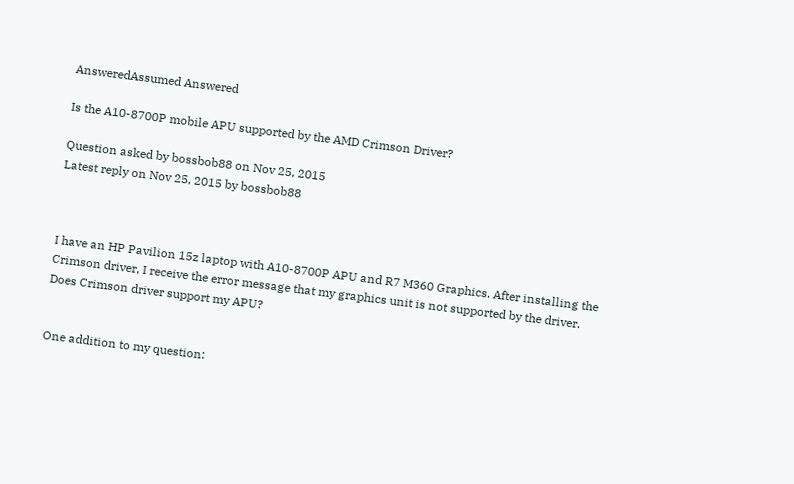AnsweredAssumed Answered

Is the A10-8700P mobile APU supported by the AMD Crimson Driver?

Question asked by bossbob88 on Nov 25, 2015
Latest reply on Nov 25, 2015 by bossbob88



I have an HP Pavilion 15z laptop with A10-8700P APU and R7 M360 Graphics. After installing the Crimson driver, I receive the error message that my graphics unit is not supported by the driver. Does Crimson driver support my APU?


One addition to my question: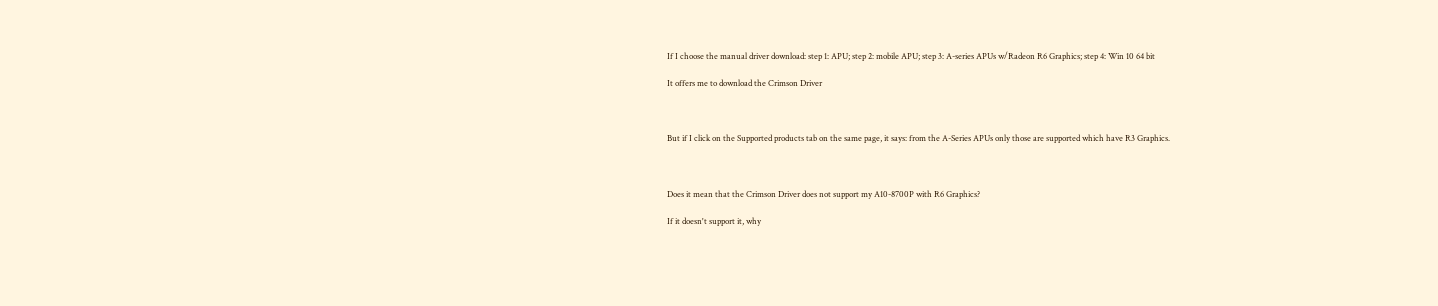If I choose the manual driver download: step 1: APU; step 2: mobile APU; step 3: A-series APUs w/Radeon R6 Graphics; step 4: Win 10 64 bit

It offers me to download the Crimson Driver



But if I click on the Supported products tab on the same page, it says: from the A-Series APUs only those are supported which have R3 Graphics.



Does it mean that the Crimson Driver does not support my A10-8700P with R6 Graphics?

If it doesn't support it, why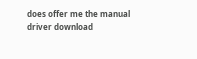does offer me the manual driver download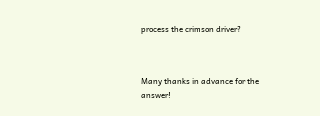process the crimson driver?



Many thanks in advance for the answer!